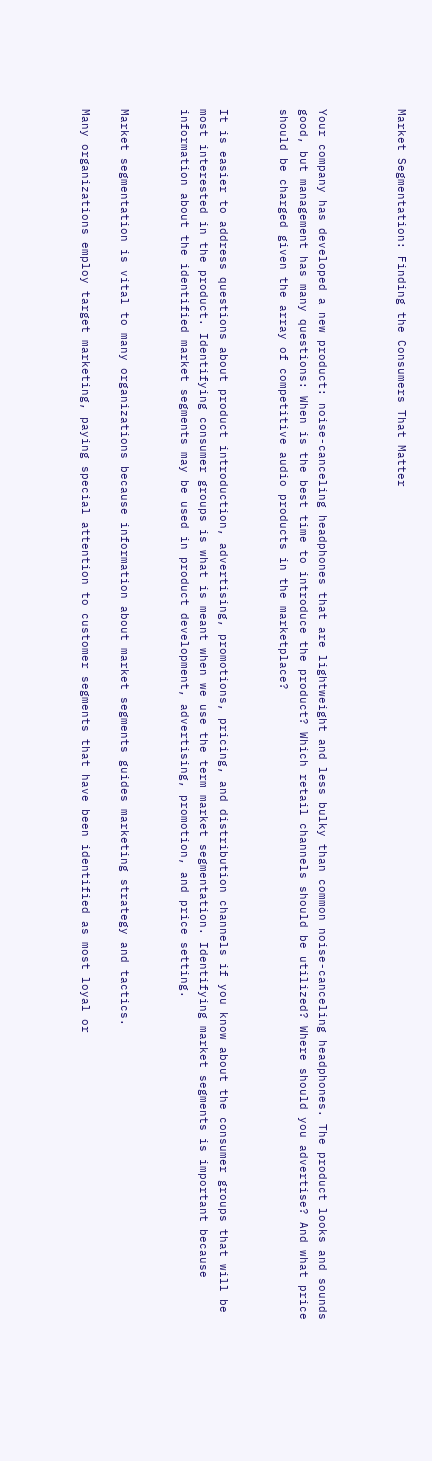Market Segmentation: Finding the Consumers That Matter



Your company has developed a new product: noise-canceling headphones that are lightweight and less bulky than common noise-canceling headphones. The product looks and sounds good, but management has many questions: When is the best time to introduce the product? Which retail channels should be utilized? Where should you advertise? And what price should be charged given the array of competitive audio products in the marketplace?


It is easier to address questions about product introduction, advertising, promotions, pricing, and distribution channels if you know about the consumer groups that will be most interested in the product. Identifying consumer groups is what is meant when we use the term market segmentation. Identifying market segments is important because information about the identified market segments may be used in product development, advertising, promotion, and price setting.


Market segmentation is vital to many organizations because information about market segments guides marketing strategy and tactics.

Many organizations employ target marketing, paying special attention to customer segments that have been identified as most loyal or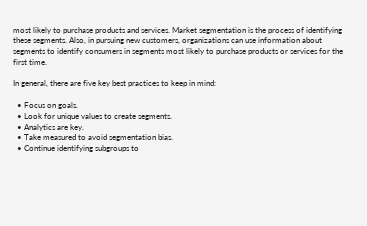most likely to purchase products and services. Market segmentation is the process of identifying these segments. Also, in pursuing new customers, organizations can use information about segments to identify consumers in segments most likely to purchase products or services for the first time.

In general, there are five key best practices to keep in mind:

  • Focus on goals.
  • Look for unique values to create segments.
  • Analytics are key.
  • Take measured to avoid segmentation bias.
  • Continue identifying subgroups to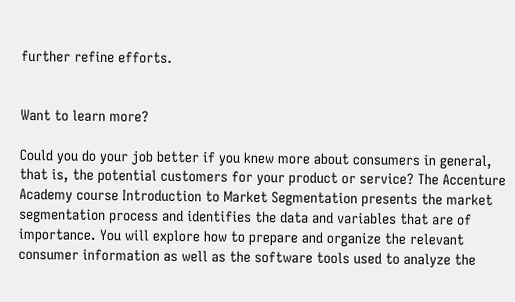further refine efforts.


Want to learn more?

Could you do your job better if you knew more about consumers in general, that is, the potential customers for your product or service? The Accenture Academy course Introduction to Market Segmentation presents the market segmentation process and identifies the data and variables that are of importance. You will explore how to prepare and organize the relevant consumer information as well as the software tools used to analyze the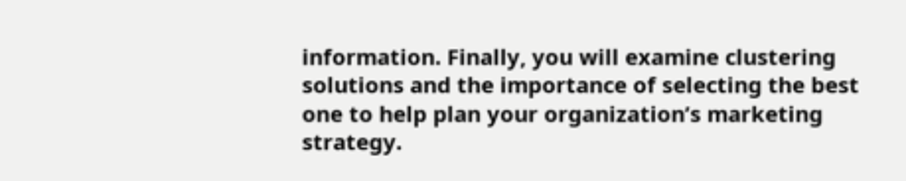information. Finally, you will examine clustering solutions and the importance of selecting the best one to help plan your organization’s marketing strategy.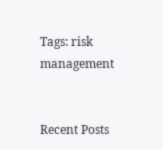Tags: risk management


Recent Posts